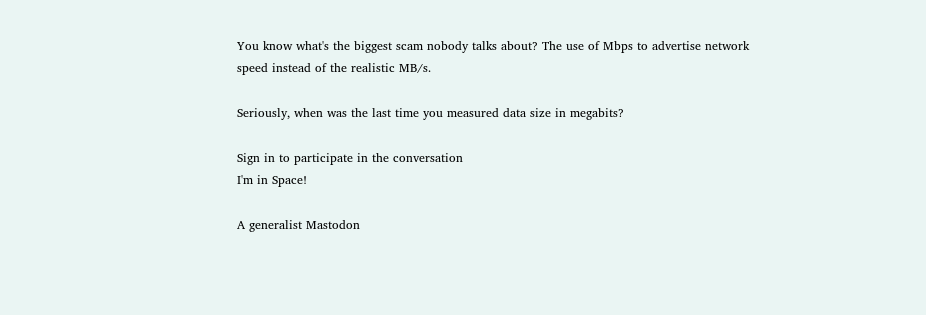You know what's the biggest scam nobody talks about? The use of Mbps to advertise network speed instead of the realistic MB/s.

Seriously, when was the last time you measured data size in megabits?

Sign in to participate in the conversation
I'm in Space!

A generalist Mastodon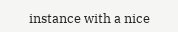instance with a nice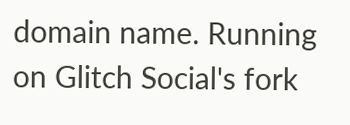domain name. Running on Glitch Social's fork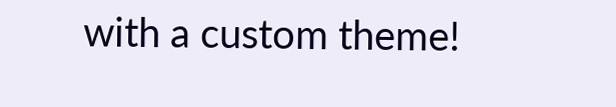with a custom theme!